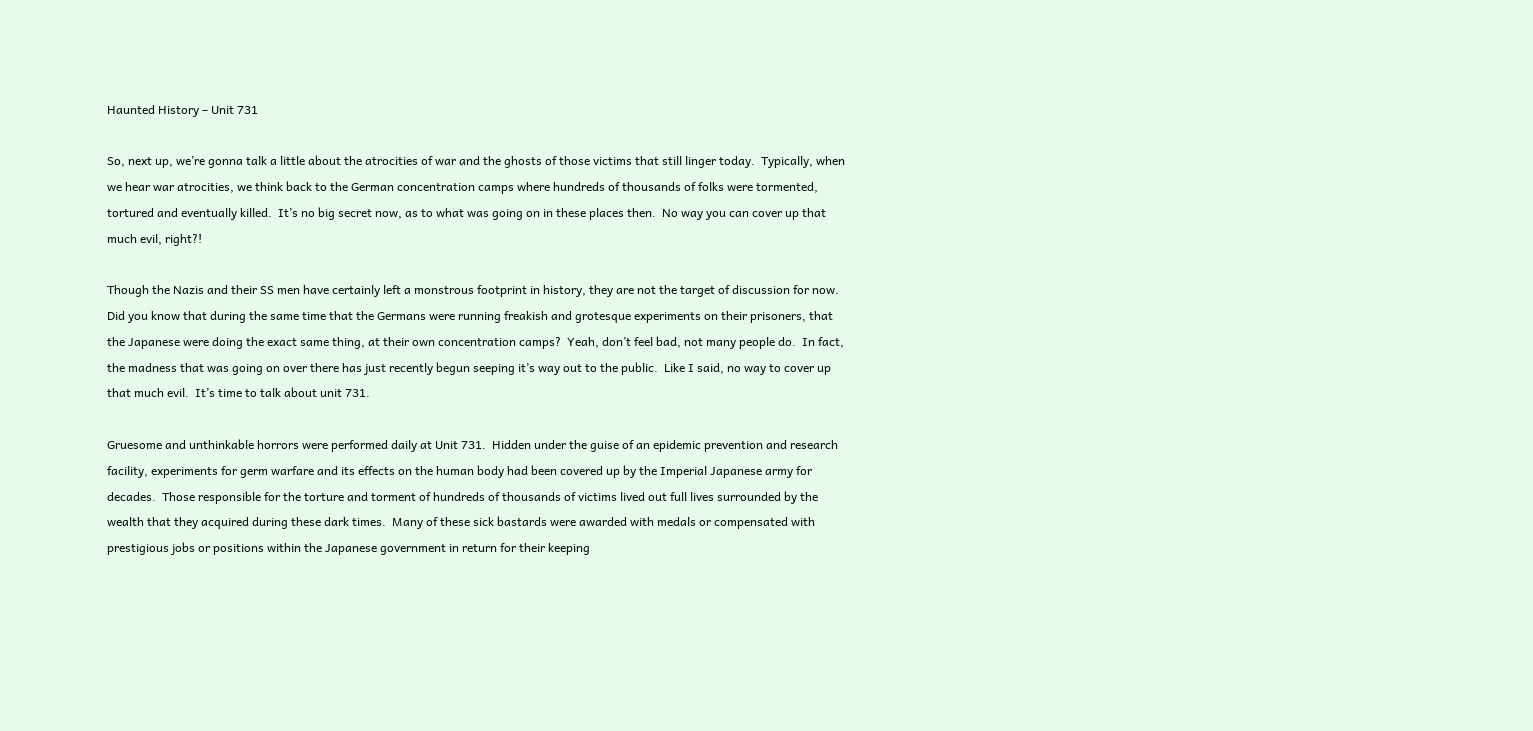Haunted History – Unit 731

So, next up, we’re gonna talk a little about the atrocities of war and the ghosts of those victims that still linger today.  Typically, when we hear war atrocities, we think back to the German concentration camps where hundreds of thousands of folks were tormented, tortured and eventually killed.  It’s no big secret now, as to what was going on in these places then.  No way you can cover up that much evil, right?!

Though the Nazis and their SS men have certainly left a monstrous footprint in history, they are not the target of discussion for now.  Did you know that during the same time that the Germans were running freakish and grotesque experiments on their prisoners, that the Japanese were doing the exact same thing, at their own concentration camps?  Yeah, don’t feel bad, not many people do.  In fact, the madness that was going on over there has just recently begun seeping it’s way out to the public.  Like I said, no way to cover up that much evil.  It’s time to talk about unit 731.

Gruesome and unthinkable horrors were performed daily at Unit 731.  Hidden under the guise of an epidemic prevention and research facility, experiments for germ warfare and its effects on the human body had been covered up by the Imperial Japanese army for decades.  Those responsible for the torture and torment of hundreds of thousands of victims lived out full lives surrounded by the wealth that they acquired during these dark times.  Many of these sick bastards were awarded with medals or compensated with prestigious jobs or positions within the Japanese government in return for their keeping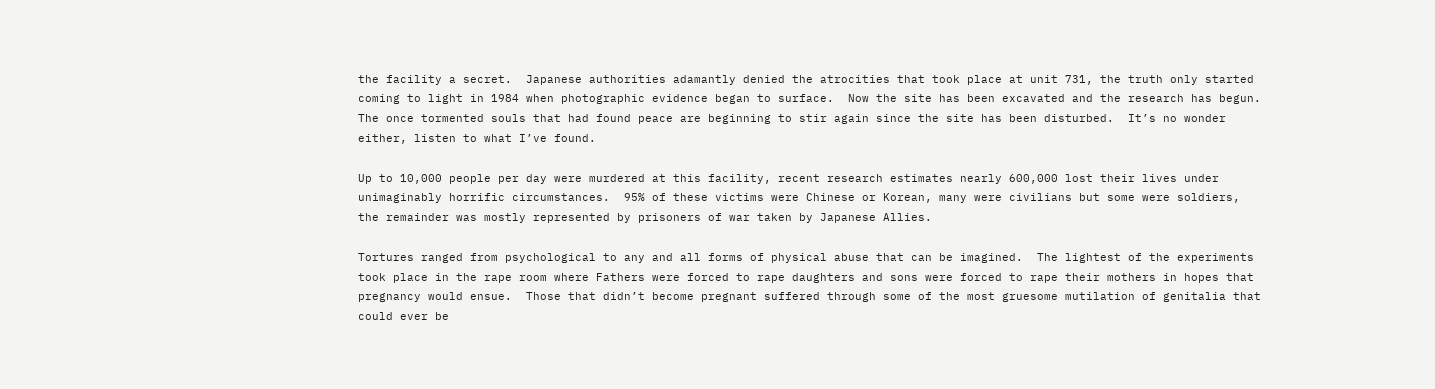the facility a secret.  Japanese authorities adamantly denied the atrocities that took place at unit 731, the truth only started coming to light in 1984 when photographic evidence began to surface.  Now the site has been excavated and the research has begun.  The once tormented souls that had found peace are beginning to stir again since the site has been disturbed.  It’s no wonder either, listen to what I’ve found.

Up to 10,000 people per day were murdered at this facility, recent research estimates nearly 600,000 lost their lives under unimaginably horrific circumstances.  95% of these victims were Chinese or Korean, many were civilians but some were soldiers, the remainder was mostly represented by prisoners of war taken by Japanese Allies.

Tortures ranged from psychological to any and all forms of physical abuse that can be imagined.  The lightest of the experiments took place in the rape room where Fathers were forced to rape daughters and sons were forced to rape their mothers in hopes that pregnancy would ensue.  Those that didn’t become pregnant suffered through some of the most gruesome mutilation of genitalia that could ever be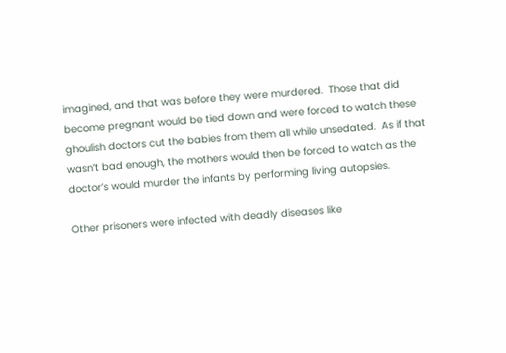imagined, and that was before they were murdered.  Those that did become pregnant would be tied down and were forced to watch these ghoulish doctors cut the babies from them all while unsedated.  As if that wasn’t bad enough, the mothers would then be forced to watch as the doctor’s would murder the infants by performing living autopsies.

Other prisoners were infected with deadly diseases like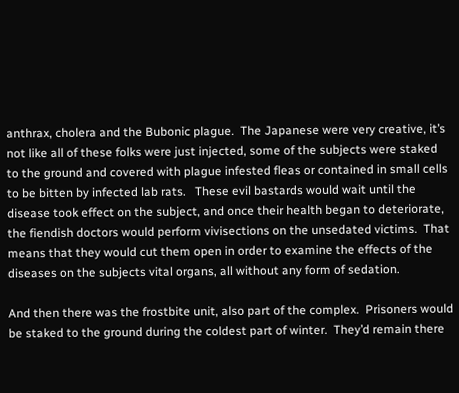anthrax, cholera and the Bubonic plague.  The Japanese were very creative, it’s not like all of these folks were just injected, some of the subjects were staked to the ground and covered with plague infested fleas or contained in small cells to be bitten by infected lab rats.   These evil bastards would wait until the disease took effect on the subject, and once their health began to deteriorate, the fiendish doctors would perform vivisections on the unsedated victims.  That means that they would cut them open in order to examine the effects of the diseases on the subjects vital organs, all without any form of sedation.

And then there was the frostbite unit, also part of the complex.  Prisoners would be staked to the ground during the coldest part of winter.  They’d remain there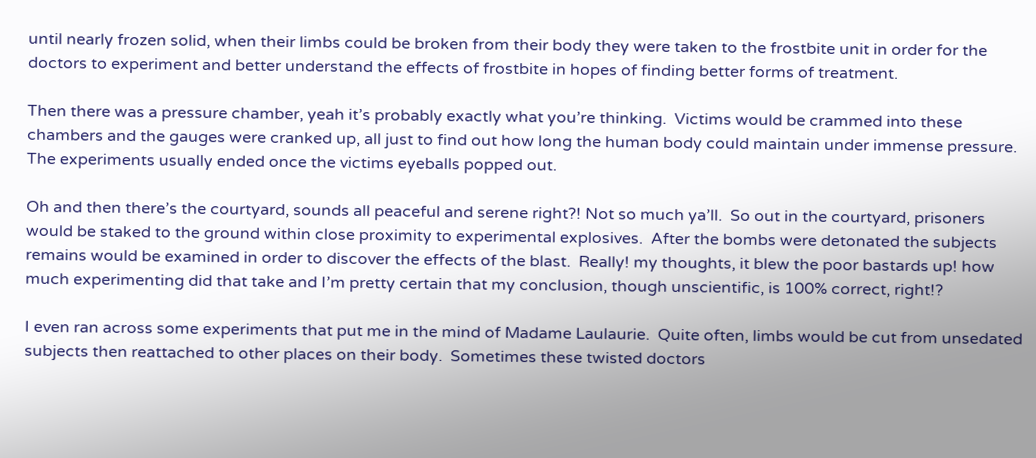until nearly frozen solid, when their limbs could be broken from their body they were taken to the frostbite unit in order for the doctors to experiment and better understand the effects of frostbite in hopes of finding better forms of treatment.

Then there was a pressure chamber, yeah it’s probably exactly what you’re thinking.  Victims would be crammed into these chambers and the gauges were cranked up, all just to find out how long the human body could maintain under immense pressure.  The experiments usually ended once the victims eyeballs popped out.

Oh and then there’s the courtyard, sounds all peaceful and serene right?! Not so much ya’ll.  So out in the courtyard, prisoners would be staked to the ground within close proximity to experimental explosives.  After the bombs were detonated the subjects remains would be examined in order to discover the effects of the blast.  Really! my thoughts, it blew the poor bastards up! how much experimenting did that take and I’m pretty certain that my conclusion, though unscientific, is 100% correct, right!?

I even ran across some experiments that put me in the mind of Madame Laulaurie.  Quite often, limbs would be cut from unsedated subjects then reattached to other places on their body.  Sometimes these twisted doctors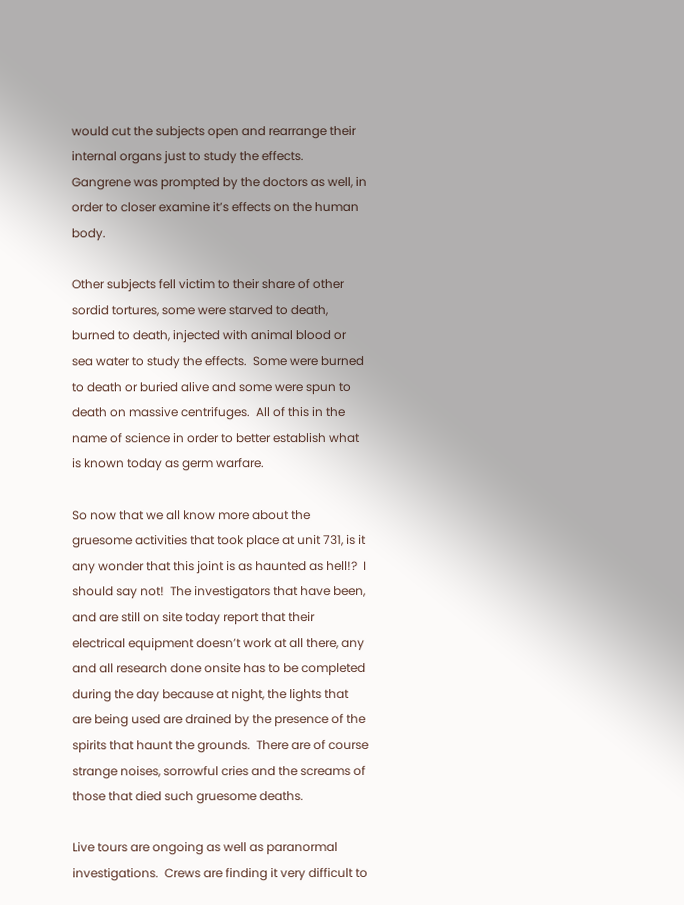would cut the subjects open and rearrange their internal organs just to study the effects.  Gangrene was prompted by the doctors as well, in order to closer examine it’s effects on the human body.

Other subjects fell victim to their share of other sordid tortures, some were starved to death, burned to death, injected with animal blood or sea water to study the effects.  Some were burned to death or buried alive and some were spun to death on massive centrifuges.  All of this in the name of science in order to better establish what is known today as germ warfare.

So now that we all know more about the gruesome activities that took place at unit 731, is it any wonder that this joint is as haunted as hell!?  I should say not!  The investigators that have been, and are still on site today report that their electrical equipment doesn’t work at all there, any and all research done onsite has to be completed during the day because at night, the lights that are being used are drained by the presence of the spirits that haunt the grounds.  There are of course strange noises, sorrowful cries and the screams of those that died such gruesome deaths.

Live tours are ongoing as well as paranormal investigations.  Crews are finding it very difficult to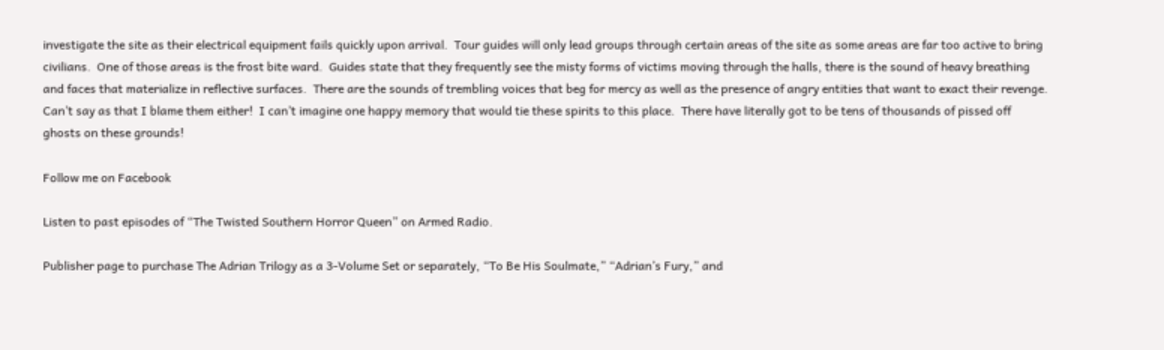investigate the site as their electrical equipment fails quickly upon arrival.  Tour guides will only lead groups through certain areas of the site as some areas are far too active to bring civilians.  One of those areas is the frost bite ward.  Guides state that they frequently see the misty forms of victims moving through the halls, there is the sound of heavy breathing and faces that materialize in reflective surfaces.  There are the sounds of trembling voices that beg for mercy as well as the presence of angry entities that want to exact their revenge.  Can’t say as that I blame them either!  I can’t imagine one happy memory that would tie these spirits to this place.  There have literally got to be tens of thousands of pissed off ghosts on these grounds!

Follow me on Facebook

Listen to past episodes of “The Twisted Southern Horror Queen” on Armed Radio.

Publisher page to purchase The Adrian Trilogy as a 3-Volume Set or separately, “To Be His Soulmate,” “Adrian’s Fury,” and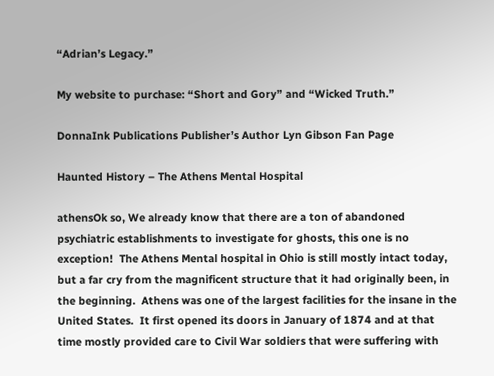“Adrian’s Legacy.”

My website to purchase: “Short and Gory” and “Wicked Truth.”

DonnaInk Publications Publisher’s Author Lyn Gibson Fan Page

Haunted History – The Athens Mental Hospital

athensOk so, We already know that there are a ton of abandoned psychiatric establishments to investigate for ghosts, this one is no exception!  The Athens Mental hospital in Ohio is still mostly intact today, but a far cry from the magnificent structure that it had originally been, in the beginning.  Athens was one of the largest facilities for the insane in the United States.  It first opened its doors in January of 1874 and at that time mostly provided care to Civil War soldiers that were suffering with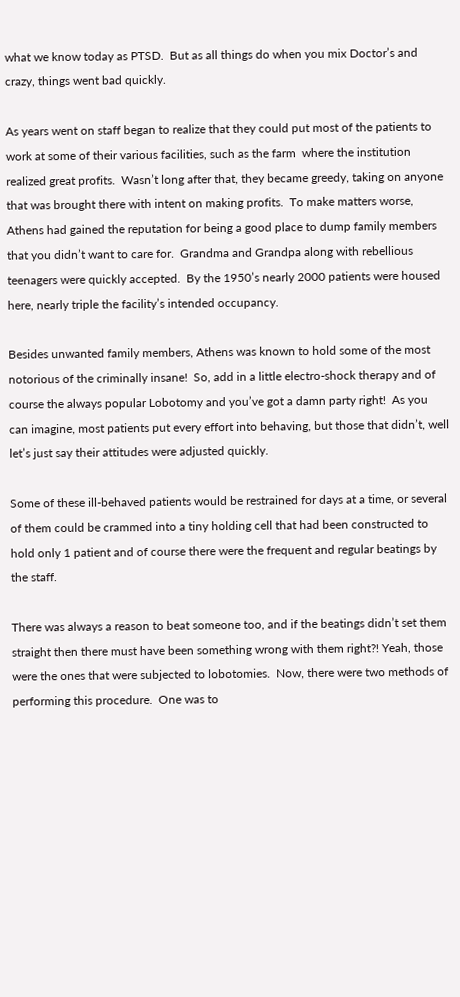what we know today as PTSD.  But as all things do when you mix Doctor’s and crazy, things went bad quickly.

As years went on staff began to realize that they could put most of the patients to work at some of their various facilities, such as the farm  where the institution realized great profits.  Wasn’t long after that, they became greedy, taking on anyone that was brought there with intent on making profits.  To make matters worse, Athens had gained the reputation for being a good place to dump family members that you didn’t want to care for.  Grandma and Grandpa along with rebellious teenagers were quickly accepted.  By the 1950’s nearly 2000 patients were housed here, nearly triple the facility’s intended occupancy.

Besides unwanted family members, Athens was known to hold some of the most notorious of the criminally insane!  So, add in a little electro-shock therapy and of course the always popular Lobotomy and you’ve got a damn party right!  As you can imagine, most patients put every effort into behaving, but those that didn’t, well let’s just say their attitudes were adjusted quickly.

Some of these ill-behaved patients would be restrained for days at a time, or several of them could be crammed into a tiny holding cell that had been constructed to hold only 1 patient and of course there were the frequent and regular beatings by the staff.

There was always a reason to beat someone too, and if the beatings didn’t set them straight then there must have been something wrong with them right?! Yeah, those were the ones that were subjected to lobotomies.  Now, there were two methods of performing this procedure.  One was to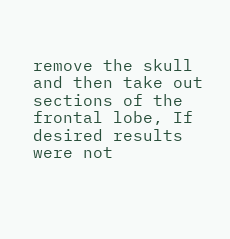remove the skull and then take out sections of the frontal lobe, If desired results were not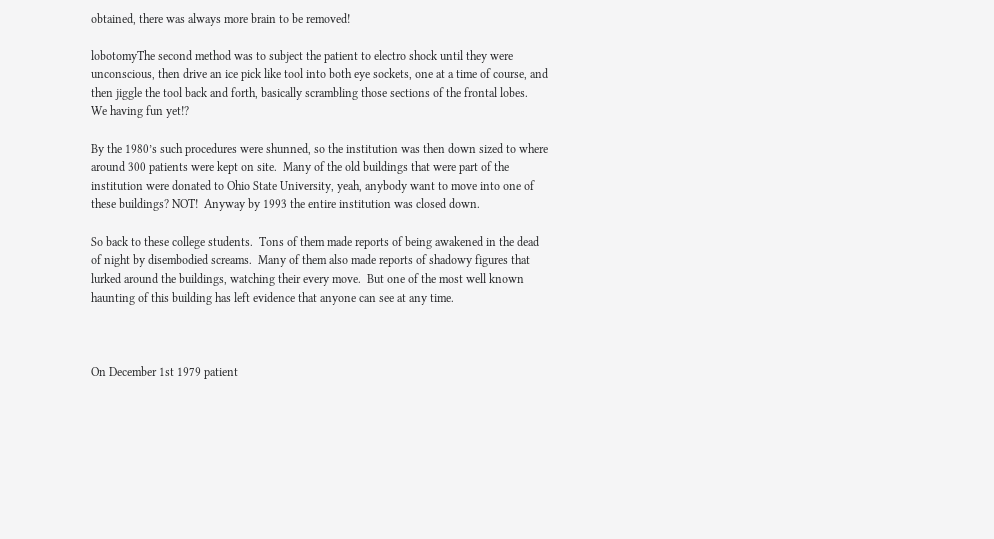obtained, there was always more brain to be removed!

lobotomyThe second method was to subject the patient to electro shock until they were unconscious, then drive an ice pick like tool into both eye sockets, one at a time of course, and then jiggle the tool back and forth, basically scrambling those sections of the frontal lobes.  We having fun yet!?

By the 1980’s such procedures were shunned, so the institution was then down sized to where around 300 patients were kept on site.  Many of the old buildings that were part of the institution were donated to Ohio State University, yeah, anybody want to move into one of these buildings? NOT!  Anyway by 1993 the entire institution was closed down.

So back to these college students.  Tons of them made reports of being awakened in the dead of night by disembodied screams.  Many of them also made reports of shadowy figures that lurked around the buildings, watching their every move.  But one of the most well known haunting of this building has left evidence that anyone can see at any time.



On December 1st 1979 patient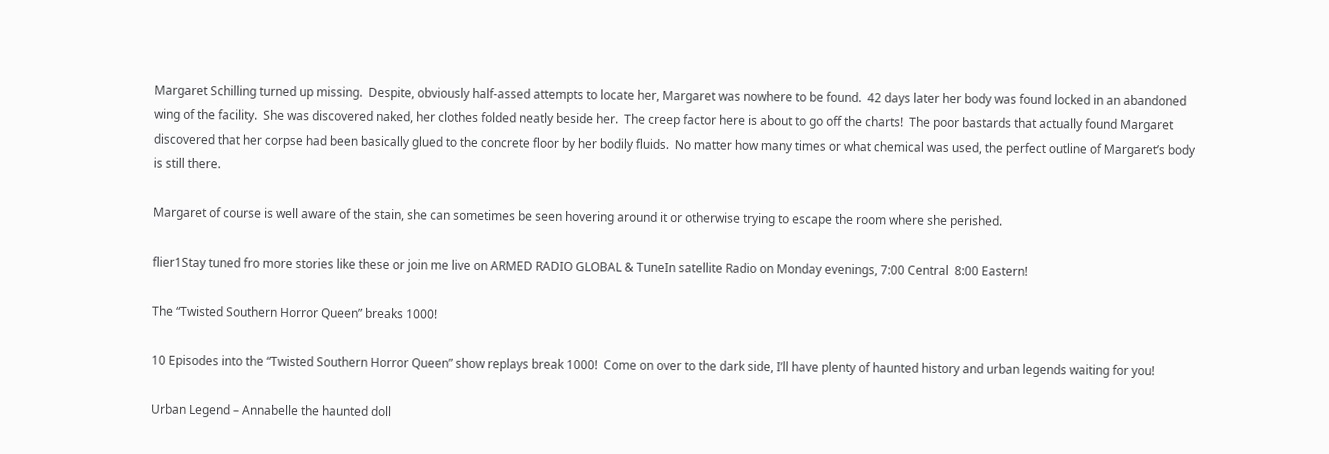Margaret Schilling turned up missing.  Despite, obviously half-assed attempts to locate her, Margaret was nowhere to be found.  42 days later her body was found locked in an abandoned wing of the facility.  She was discovered naked, her clothes folded neatly beside her.  The creep factor here is about to go off the charts!  The poor bastards that actually found Margaret discovered that her corpse had been basically glued to the concrete floor by her bodily fluids.  No matter how many times or what chemical was used, the perfect outline of Margaret’s body is still there.

Margaret of course is well aware of the stain, she can sometimes be seen hovering around it or otherwise trying to escape the room where she perished.

flier1Stay tuned fro more stories like these or join me live on ARMED RADIO GLOBAL & TuneIn satellite Radio on Monday evenings, 7:00 Central  8:00 Eastern!

The “Twisted Southern Horror Queen” breaks 1000!

10 Episodes into the “Twisted Southern Horror Queen” show replays break 1000!  Come on over to the dark side, I’ll have plenty of haunted history and urban legends waiting for you!

Urban Legend – Annabelle the haunted doll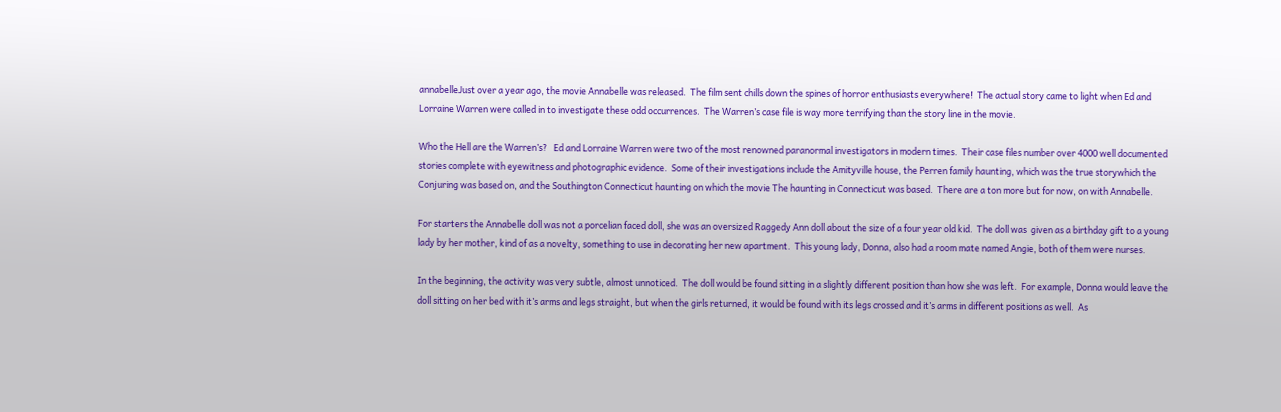annabelleJust over a year ago, the movie Annabelle was released.  The film sent chills down the spines of horror enthusiasts everywhere!  The actual story came to light when Ed and Lorraine Warren were called in to investigate these odd occurrences.  The Warren’s case file is way more terrifying than the story line in the movie.

Who the Hell are the Warren’s?   Ed and Lorraine Warren were two of the most renowned paranormal investigators in modern times.  Their case files number over 4000 well documented stories complete with eyewitness and photographic evidence.  Some of their investigations include the Amityville house, the Perren family haunting, which was the true storywhich the Conjuring was based on, and the Southington Connecticut haunting on which the movie The haunting in Connecticut was based.  There are a ton more but for now, on with Annabelle.

For starters the Annabelle doll was not a porcelian faced doll, she was an oversized Raggedy Ann doll about the size of a four year old kid.  The doll was  given as a birthday gift to a young lady by her mother, kind of as a novelty, something to use in decorating her new apartment.  This young lady, Donna, also had a room mate named Angie, both of them were nurses.

In the beginning, the activity was very subtle, almost unnoticed.  The doll would be found sitting in a slightly different position than how she was left.  For example, Donna would leave the doll sitting on her bed with it’s arms and legs straight, but when the girls returned, it would be found with its legs crossed and it’s arms in different positions as well.  As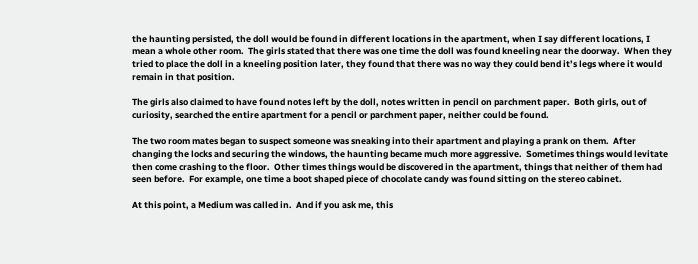the haunting persisted, the doll would be found in different locations in the apartment, when I say different locations, I mean a whole other room.  The girls stated that there was one time the doll was found kneeling near the doorway.  When they tried to place the doll in a kneeling position later, they found that there was no way they could bend it’s legs where it would remain in that position.

The girls also claimed to have found notes left by the doll, notes written in pencil on parchment paper.  Both girls, out of curiosity, searched the entire apartment for a pencil or parchment paper, neither could be found.

The two room mates began to suspect someone was sneaking into their apartment and playing a prank on them.  After changing the locks and securing the windows, the haunting became much more aggressive.  Sometimes things would levitate then come crashing to the floor.  Other times things would be discovered in the apartment, things that neither of them had seen before.  For example, one time a boot shaped piece of chocolate candy was found sitting on the stereo cabinet.

At this point, a Medium was called in.  And if you ask me, this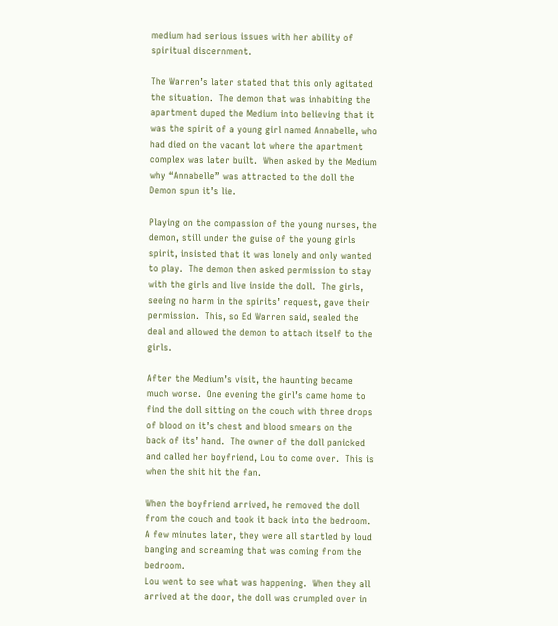medium had serious issues with her ability of spiritual discernment.

The Warren’s later stated that this only agitated the situation.  The demon that was inhabiting the apartment duped the Medium into believing that it was the spirit of a young girl named Annabelle, who had died on the vacant lot where the apartment complex was later built.  When asked by the Medium why “Annabelle” was attracted to the doll the Demon spun it’s lie.

Playing on the compassion of the young nurses, the demon, still under the guise of the young girls spirit, insisted that it was lonely and only wanted to play.  The demon then asked permission to stay with the girls and live inside the doll.  The girls, seeing no harm in the spirits’ request, gave their permission.  This, so Ed Warren said, sealed the deal and allowed the demon to attach itself to the girls.

After the Medium’s visit, the haunting became much worse.  One evening the girl’s came home to find the doll sitting on the couch with three drops of blood on it’s chest and blood smears on the back of its’ hand.  The owner of the doll panicked and called her boyfriend, Lou to come over.  This is when the shit hit the fan.

When the boyfriend arrived, he removed the doll from the couch and took it back into the bedroom.  A few minutes later, they were all startled by loud banging and screaming that was coming from the bedroom.
Lou went to see what was happening.  When they all arrived at the door, the doll was crumpled over in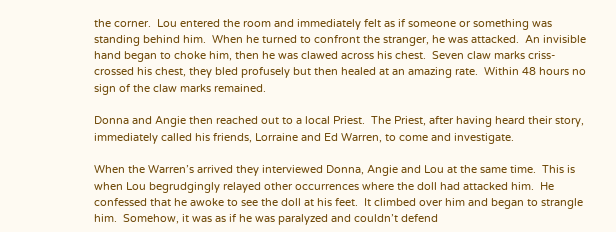the corner.  Lou entered the room and immediately felt as if someone or something was standing behind him.  When he turned to confront the stranger, he was attacked.  An invisible hand began to choke him, then he was clawed across his chest.  Seven claw marks criss-crossed his chest, they bled profusely but then healed at an amazing rate.  Within 48 hours no sign of the claw marks remained.

Donna and Angie then reached out to a local Priest.  The Priest, after having heard their story, immediately called his friends, Lorraine and Ed Warren, to come and investigate.

When the Warren’s arrived they interviewed Donna, Angie and Lou at the same time.  This is when Lou begrudgingly relayed other occurrences where the doll had attacked him.  He confessed that he awoke to see the doll at his feet.  It climbed over him and began to strangle him.  Somehow, it was as if he was paralyzed and couldn’t defend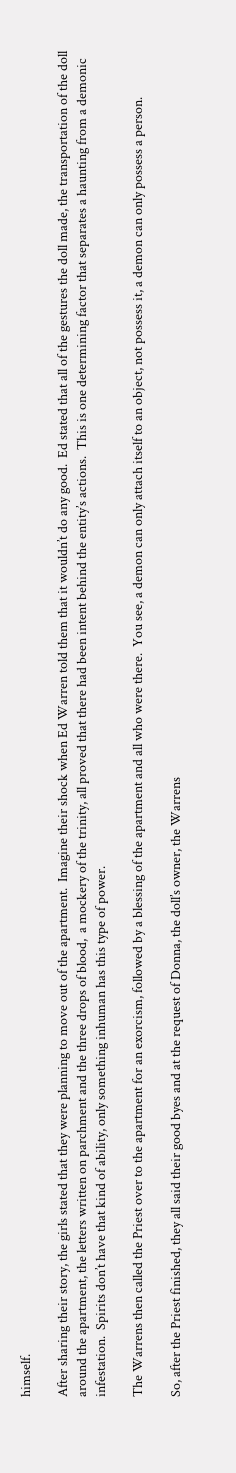himself.

After sharing their story, the girls stated that they were planning to move out of the apartment.  Imagine their shock when Ed Warren told them that it wouldn’t do any good.  Ed stated that all of the gestures the doll made, the transportation of the doll around the apartment, the letters written on parchment and the three drops of blood,  a mockery of the trinity, all proved that there had been intent behind the entity’s actions.  This is one determining factor that separates a haunting from a demonic infestation.  Spirits don’t have that kind of ability, only something inhuman has this type of power.

The Warrens then called the Priest over to the apartment for an exorcism, followed by a blessing of the apartment and all who were there.  You see, a demon can only attach itself to an object, not possess it, a demon can only possess a person.

So, after the Priest finished, they all said their good byes and at the request of Donna, the doll’s owner, the Warrens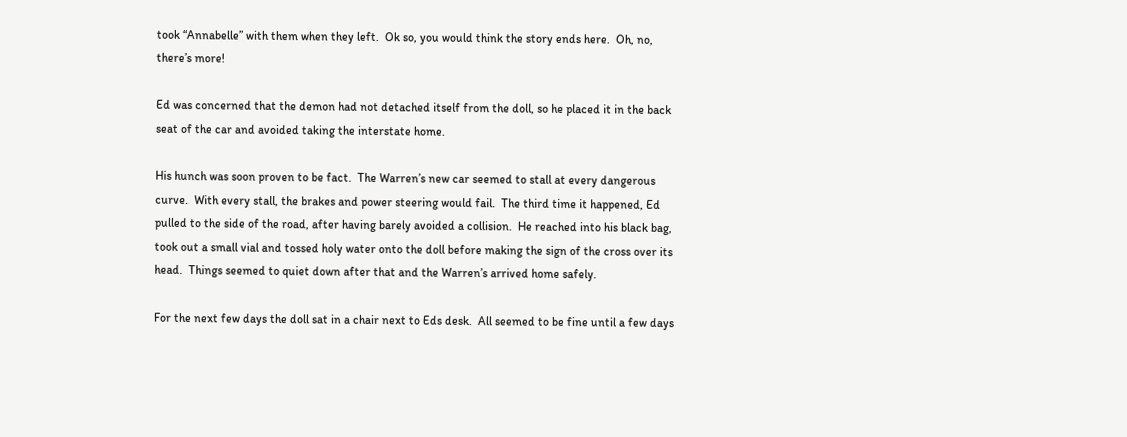took “Annabelle” with them when they left.  Ok so, you would think the story ends here.  Oh, no, there’s more!

Ed was concerned that the demon had not detached itself from the doll, so he placed it in the back seat of the car and avoided taking the interstate home.

His hunch was soon proven to be fact.  The Warren’s new car seemed to stall at every dangerous curve.  With every stall, the brakes and power steering would fail.  The third time it happened, Ed pulled to the side of the road, after having barely avoided a collision.  He reached into his black bag, took out a small vial and tossed holy water onto the doll before making the sign of the cross over its head.  Things seemed to quiet down after that and the Warren’s arrived home safely.

For the next few days the doll sat in a chair next to Eds desk.  All seemed to be fine until a few days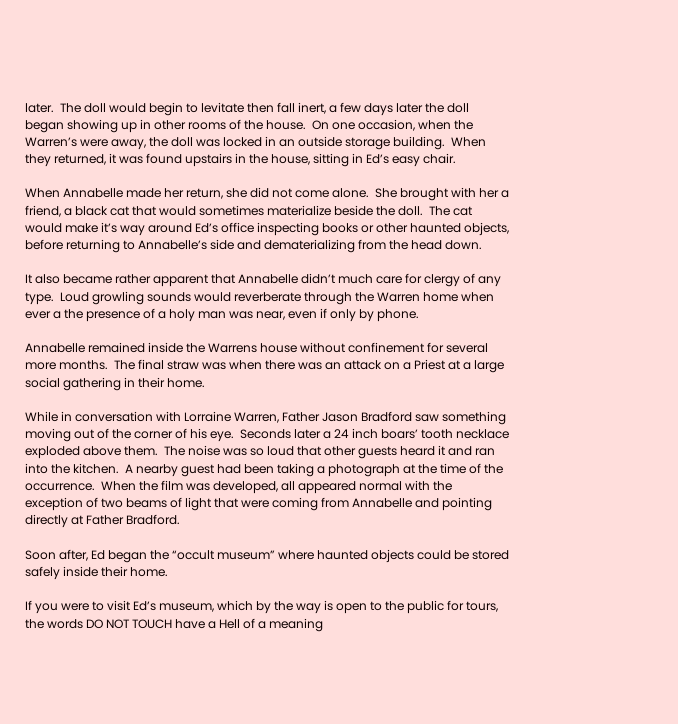later.  The doll would begin to levitate then fall inert, a few days later the doll began showing up in other rooms of the house.  On one occasion, when the Warren’s were away, the doll was locked in an outside storage building.  When they returned, it was found upstairs in the house, sitting in Ed’s easy chair.

When Annabelle made her return, she did not come alone.  She brought with her a friend, a black cat that would sometimes materialize beside the doll.  The cat would make it’s way around Ed’s office inspecting books or other haunted objects, before returning to Annabelle’s side and dematerializing from the head down.

It also became rather apparent that Annabelle didn’t much care for clergy of any type.  Loud growling sounds would reverberate through the Warren home when ever a the presence of a holy man was near, even if only by phone.

Annabelle remained inside the Warrens house without confinement for several more months.  The final straw was when there was an attack on a Priest at a large social gathering in their home.

While in conversation with Lorraine Warren, Father Jason Bradford saw something moving out of the corner of his eye.  Seconds later a 24 inch boars’ tooth necklace exploded above them.  The noise was so loud that other guests heard it and ran into the kitchen.  A nearby guest had been taking a photograph at the time of the occurrence.  When the film was developed, all appeared normal with the exception of two beams of light that were coming from Annabelle and pointing directly at Father Bradford.

Soon after, Ed began the “occult museum” where haunted objects could be stored safely inside their home.

If you were to visit Ed’s museum, which by the way is open to the public for tours, the words DO NOT TOUCH have a Hell of a meaning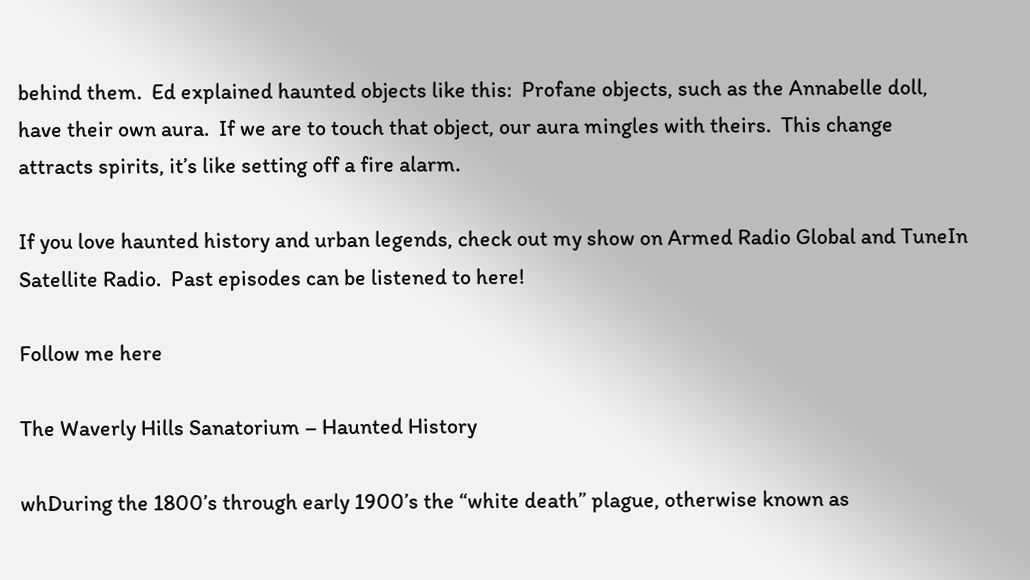behind them.  Ed explained haunted objects like this:  Profane objects, such as the Annabelle doll, have their own aura.  If we are to touch that object, our aura mingles with theirs.  This change attracts spirits, it’s like setting off a fire alarm.

If you love haunted history and urban legends, check out my show on Armed Radio Global and TuneIn Satellite Radio.  Past episodes can be listened to here!

Follow me here

The Waverly Hills Sanatorium – Haunted History

whDuring the 1800’s through early 1900’s the “white death” plague, otherwise known as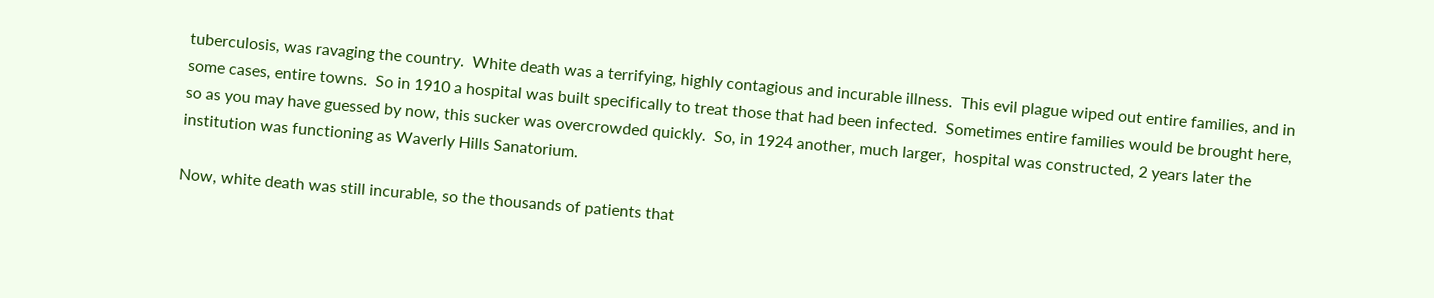tuberculosis, was ravaging the country.  White death was a terrifying, highly contagious and incurable illness.  This evil plague wiped out entire families, and in some cases, entire towns.  So in 1910 a hospital was built specifically to treat those that had been infected.  Sometimes entire families would be brought here, so as you may have guessed by now, this sucker was overcrowded quickly.  So, in 1924 another, much larger,  hospital was constructed, 2 years later the institution was functioning as Waverly Hills Sanatorium.

Now, white death was still incurable, so the thousands of patients that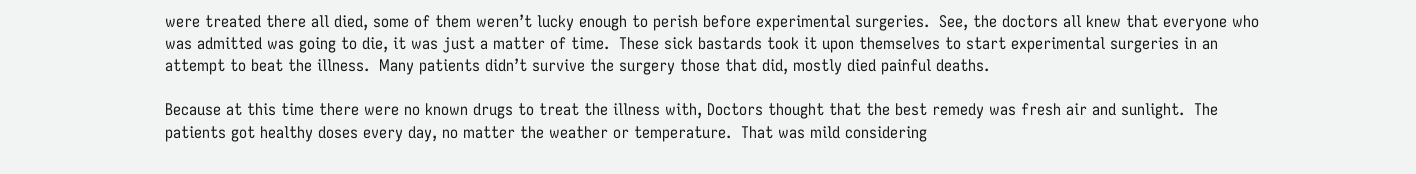were treated there all died, some of them weren’t lucky enough to perish before experimental surgeries.  See, the doctors all knew that everyone who was admitted was going to die, it was just a matter of time.  These sick bastards took it upon themselves to start experimental surgeries in an attempt to beat the illness.  Many patients didn’t survive the surgery those that did, mostly died painful deaths.

Because at this time there were no known drugs to treat the illness with, Doctors thought that the best remedy was fresh air and sunlight.  The patients got healthy doses every day, no matter the weather or temperature.  That was mild considering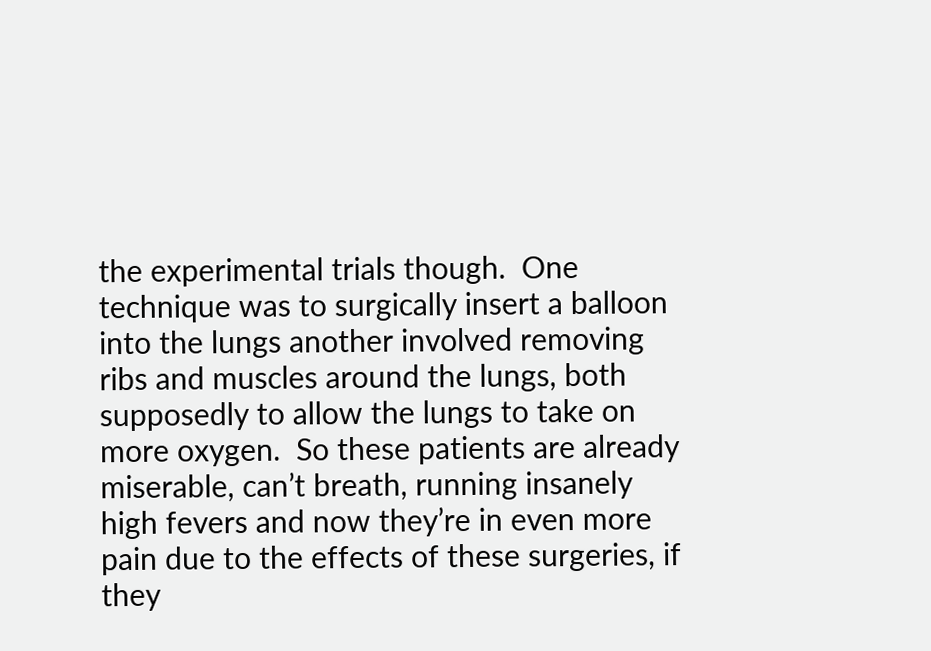the experimental trials though.  One technique was to surgically insert a balloon into the lungs another involved removing ribs and muscles around the lungs, both supposedly to allow the lungs to take on more oxygen.  So these patients are already miserable, can’t breath, running insanely high fevers and now they’re in even more pain due to the effects of these surgeries, if they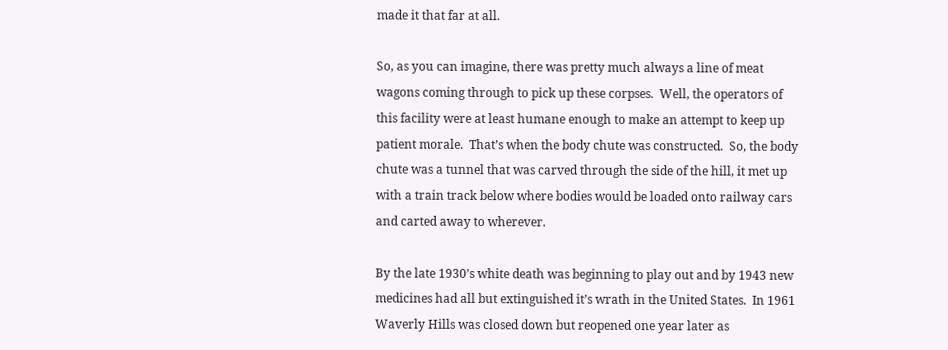made it that far at all.

So, as you can imagine, there was pretty much always a line of meat wagons coming through to pick up these corpses.  Well, the operators of this facility were at least humane enough to make an attempt to keep up patient morale.  That’s when the body chute was constructed.  So, the body chute was a tunnel that was carved through the side of the hill, it met up with a train track below where bodies would be loaded onto railway cars and carted away to wherever.

By the late 1930’s white death was beginning to play out and by 1943 new medicines had all but extinguished it’s wrath in the United States.  In 1961 Waverly Hills was closed down but reopened one year later as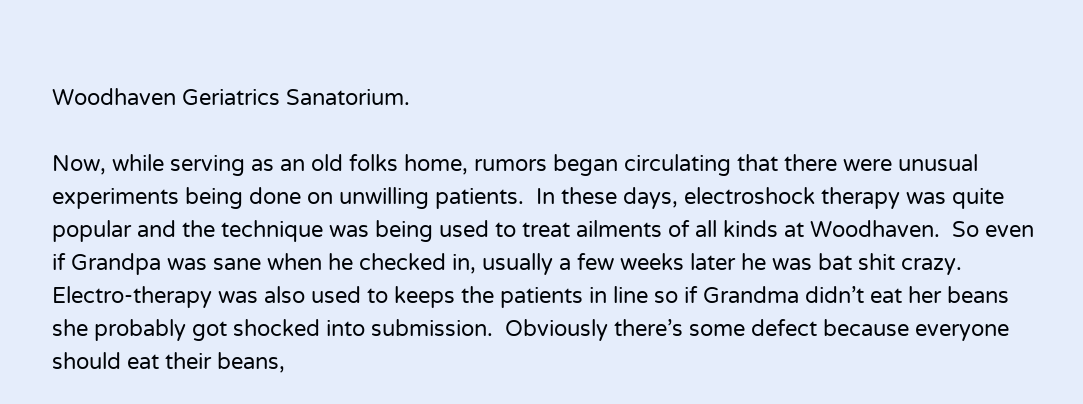Woodhaven Geriatrics Sanatorium.

Now, while serving as an old folks home, rumors began circulating that there were unusual experiments being done on unwilling patients.  In these days, electroshock therapy was quite popular and the technique was being used to treat ailments of all kinds at Woodhaven.  So even if Grandpa was sane when he checked in, usually a few weeks later he was bat shit crazy.  Electro-therapy was also used to keeps the patients in line so if Grandma didn’t eat her beans she probably got shocked into submission.  Obviously there’s some defect because everyone should eat their beans,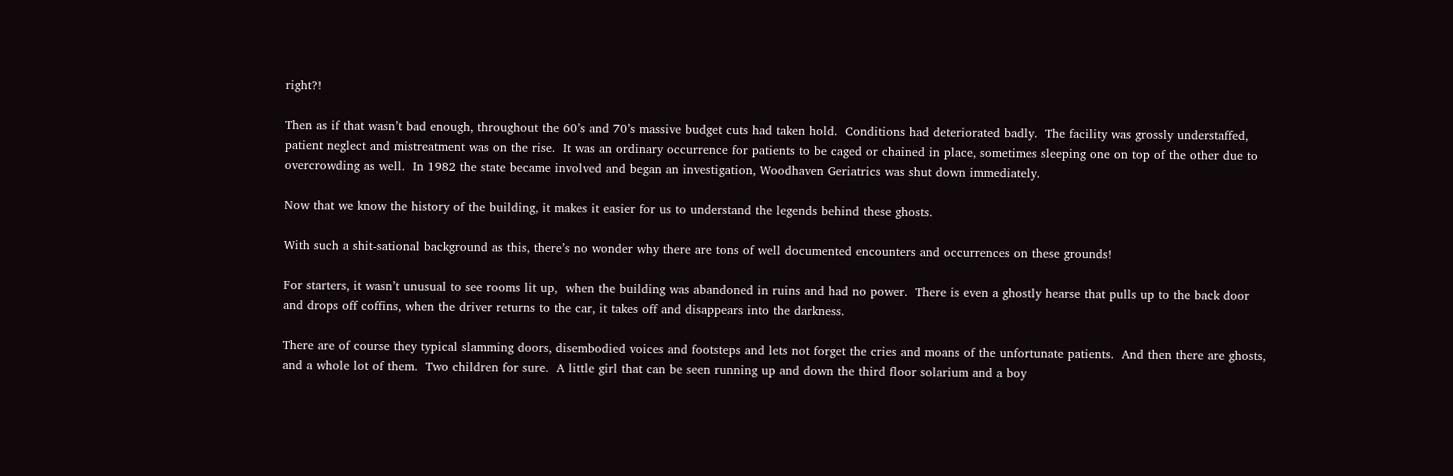right?!

Then as if that wasn’t bad enough, throughout the 60’s and 70’s massive budget cuts had taken hold.  Conditions had deteriorated badly.  The facility was grossly understaffed, patient neglect and mistreatment was on the rise.  It was an ordinary occurrence for patients to be caged or chained in place, sometimes sleeping one on top of the other due to overcrowding as well.  In 1982 the state became involved and began an investigation, Woodhaven Geriatrics was shut down immediately.

Now that we know the history of the building, it makes it easier for us to understand the legends behind these ghosts.

With such a shit-sational background as this, there’s no wonder why there are tons of well documented encounters and occurrences on these grounds!

For starters, it wasn’t unusual to see rooms lit up,  when the building was abandoned in ruins and had no power.  There is even a ghostly hearse that pulls up to the back door and drops off coffins, when the driver returns to the car, it takes off and disappears into the darkness.

There are of course they typical slamming doors, disembodied voices and footsteps and lets not forget the cries and moans of the unfortunate patients.  And then there are ghosts, and a whole lot of them.  Two children for sure.  A little girl that can be seen running up and down the third floor solarium and a boy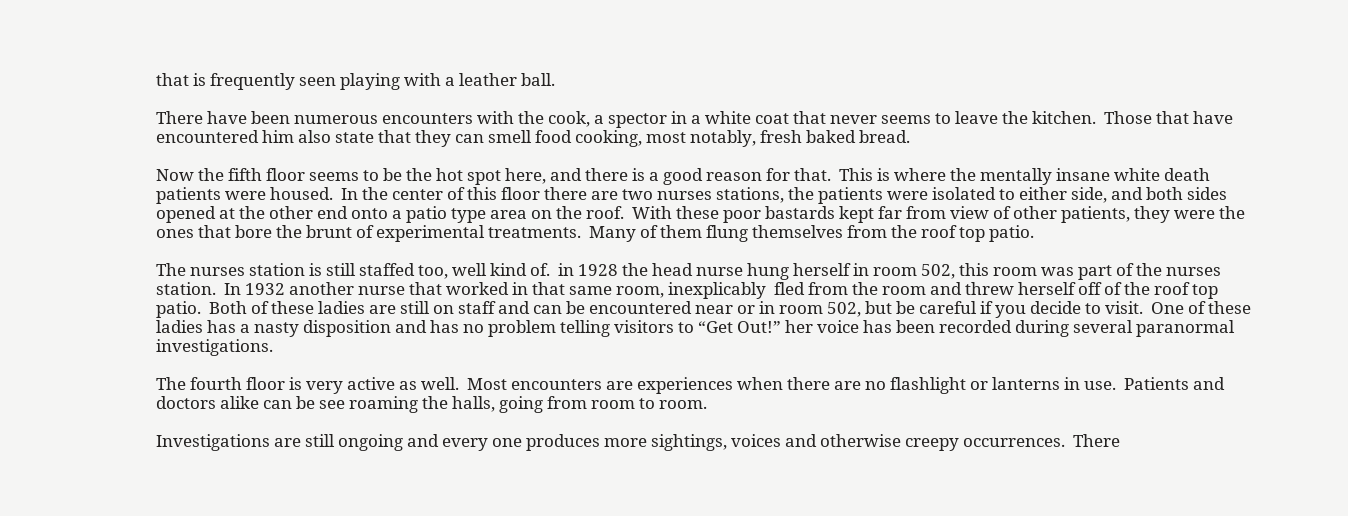that is frequently seen playing with a leather ball.

There have been numerous encounters with the cook, a spector in a white coat that never seems to leave the kitchen.  Those that have encountered him also state that they can smell food cooking, most notably, fresh baked bread.

Now the fifth floor seems to be the hot spot here, and there is a good reason for that.  This is where the mentally insane white death patients were housed.  In the center of this floor there are two nurses stations, the patients were isolated to either side, and both sides opened at the other end onto a patio type area on the roof.  With these poor bastards kept far from view of other patients, they were the ones that bore the brunt of experimental treatments.  Many of them flung themselves from the roof top patio.

The nurses station is still staffed too, well kind of.  in 1928 the head nurse hung herself in room 502, this room was part of the nurses station.  In 1932 another nurse that worked in that same room, inexplicably  fled from the room and threw herself off of the roof top patio.  Both of these ladies are still on staff and can be encountered near or in room 502, but be careful if you decide to visit.  One of these ladies has a nasty disposition and has no problem telling visitors to “Get Out!” her voice has been recorded during several paranormal investigations.

The fourth floor is very active as well.  Most encounters are experiences when there are no flashlight or lanterns in use.  Patients and doctors alike can be see roaming the halls, going from room to room.

Investigations are still ongoing and every one produces more sightings, voices and otherwise creepy occurrences.  There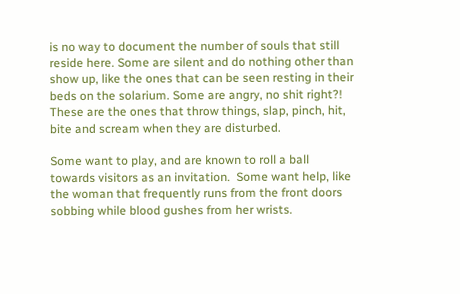is no way to document the number of souls that still reside here. Some are silent and do nothing other than show up, like the ones that can be seen resting in their beds on the solarium. Some are angry, no shit right?!  These are the ones that throw things, slap, pinch, hit, bite and scream when they are disturbed.

Some want to play, and are known to roll a ball towards visitors as an invitation.  Some want help, like the woman that frequently runs from the front doors sobbing while blood gushes from her wrists.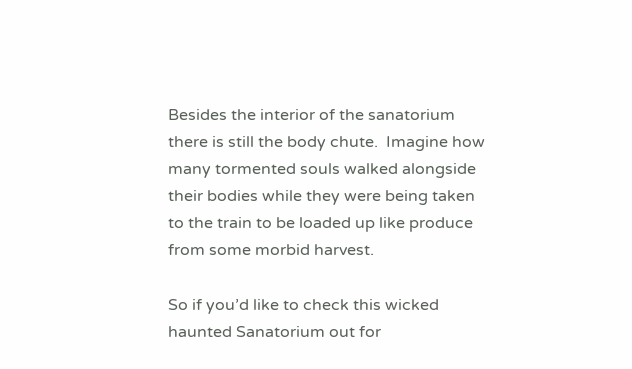Besides the interior of the sanatorium there is still the body chute.  Imagine how many tormented souls walked alongside their bodies while they were being taken to the train to be loaded up like produce from some morbid harvest.

So if you’d like to check this wicked haunted Sanatorium out for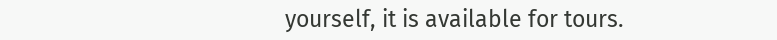yourself, it is available for tours.